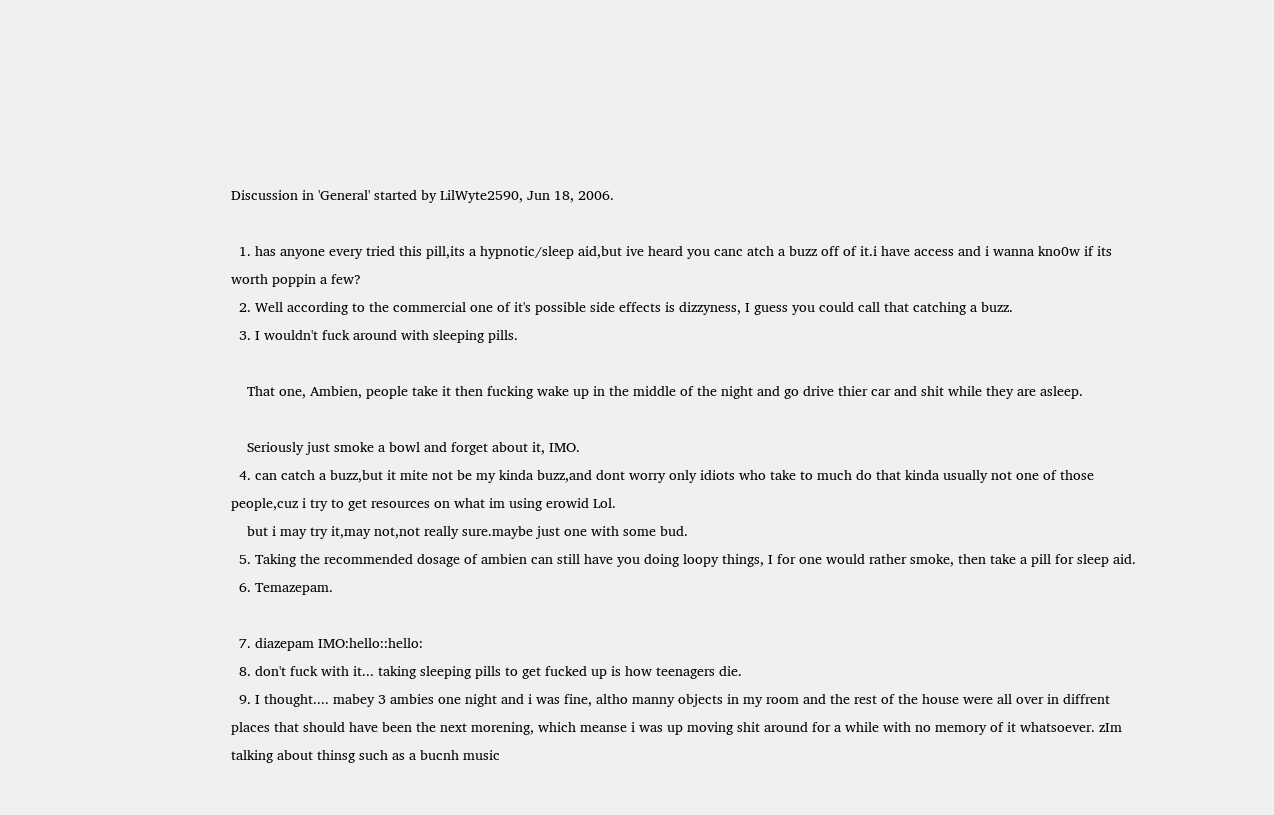Discussion in 'General' started by LilWyte2590, Jun 18, 2006.

  1. has anyone every tried this pill,its a hypnotic/sleep aid,but ive heard you canc atch a buzz off of it.i have access and i wanna kno0w if its worth poppin a few?
  2. Well according to the commercial one of it's possible side effects is dizzyness, I guess you could call that catching a buzz.
  3. I wouldn't fuck around with sleeping pills.

    That one, Ambien, people take it then fucking wake up in the middle of the night and go drive thier car and shit while they are asleep.

    Seriously just smoke a bowl and forget about it, IMO.
  4. can catch a buzz,but it mite not be my kinda buzz,and dont worry only idiots who take to much do that kinda usually not one of those people,cuz i try to get resources on what im using erowid Lol.
    but i may try it,may not,not really sure.maybe just one with some bud.
  5. Taking the recommended dosage of ambien can still have you doing loopy things, I for one would rather smoke, then take a pill for sleep aid.
  6. Temazepam.

  7. diazepam IMO:hello::hello:
  8. don't fuck with it... taking sleeping pills to get fucked up is how teenagers die.
  9. I thought.... mabey 3 ambies one night and i was fine, altho manny objects in my room and the rest of the house were all over in diffrent places that should have been the next morening, which meanse i was up moving shit around for a while with no memory of it whatsoever. zIm talking about thinsg such as a bucnh music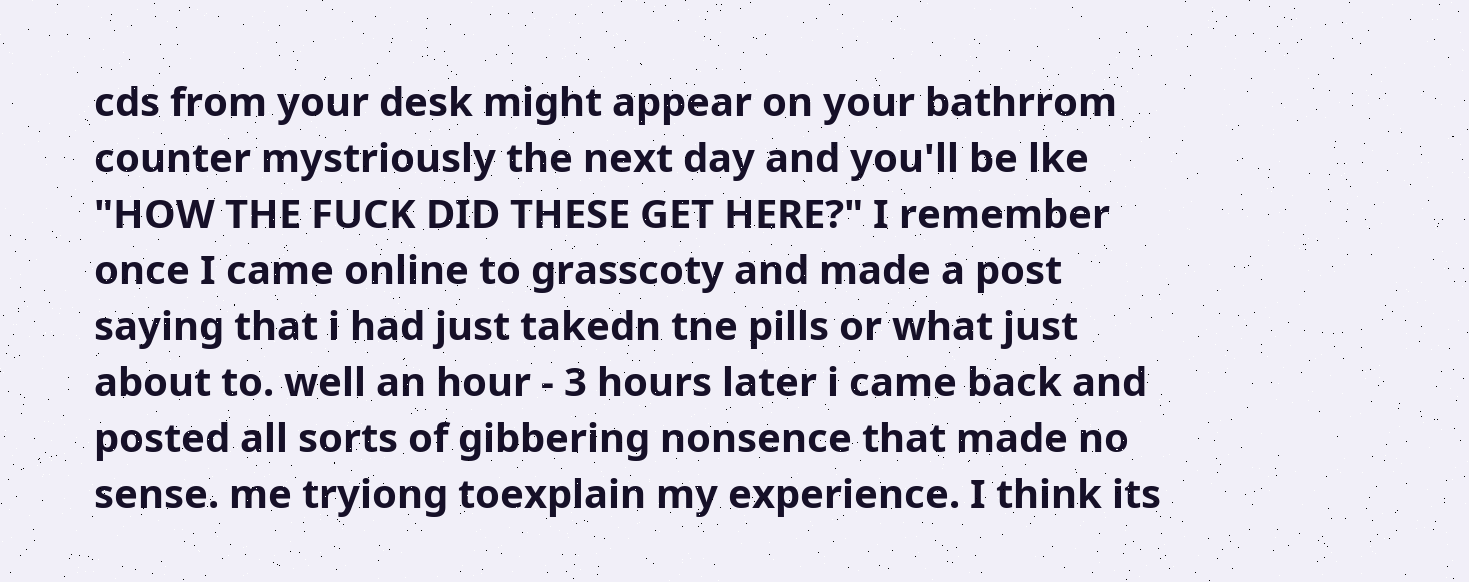cds from your desk might appear on your bathrrom counter mystriously the next day and you'll be lke "HOW THE FUCK DID THESE GET HERE?" I remember once I came online to grasscoty and made a post saying that i had just takedn tne pills or what just about to. well an hour - 3 hours later i came back and posted all sorts of gibbering nonsence that made no sense. me tryiong toexplain my experience. I think its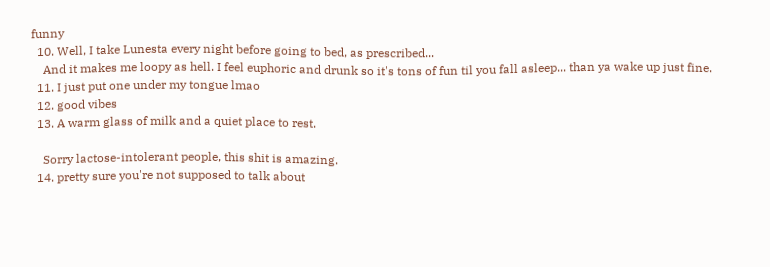funny
  10. Well, I take Lunesta every night before going to bed, as prescribed...
    And it makes me loopy as hell. I feel euphoric and drunk so it's tons of fun til you fall asleep... than ya wake up just fine.
  11. I just put one under my tongue lmao
  12. good vibes
  13. A warm glass of milk and a quiet place to rest.

    Sorry lactose-intolerant people, this shit is amazing.
  14. pretty sure you're not supposed to talk about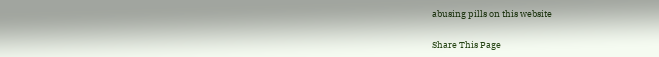abusing pills on this website

Share This Page